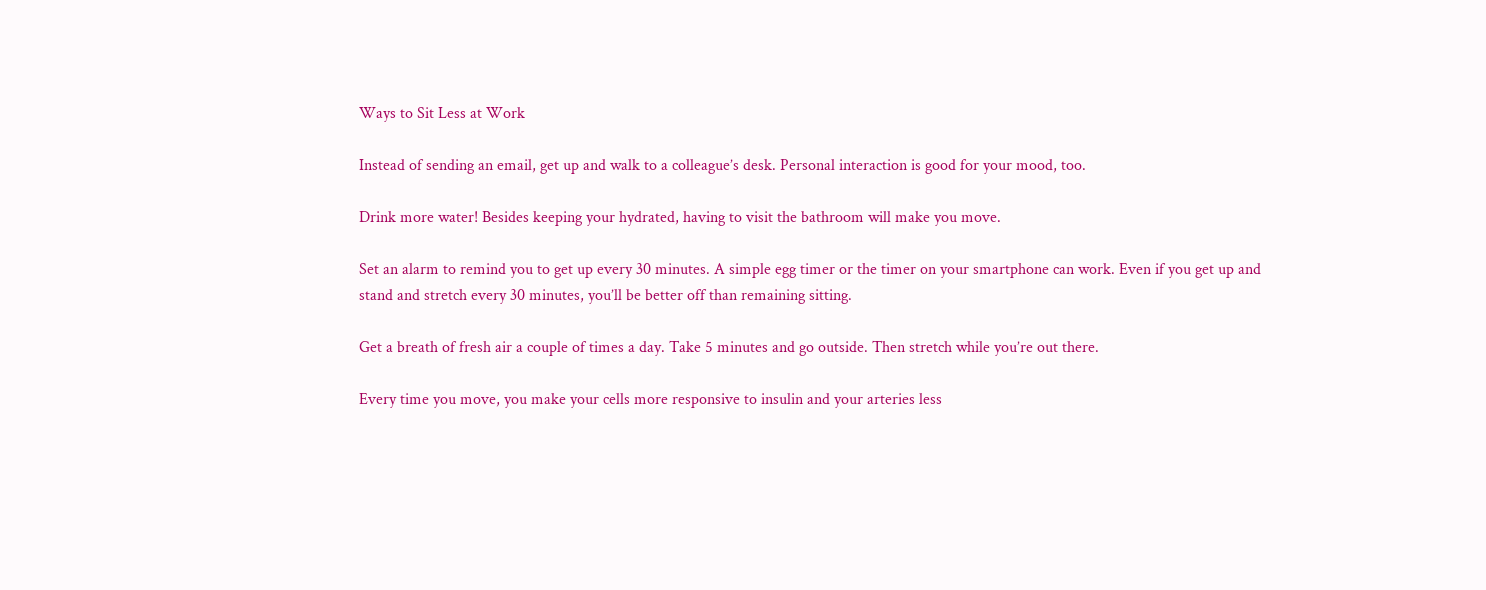Ways to Sit Less at Work

Instead of sending an email, get up and walk to a colleague’s desk. Personal interaction is good for your mood, too.

Drink more water! Besides keeping your hydrated, having to visit the bathroom will make you move.

Set an alarm to remind you to get up every 30 minutes. A simple egg timer or the timer on your smartphone can work. Even if you get up and stand and stretch every 30 minutes, you’ll be better off than remaining sitting.

Get a breath of fresh air a couple of times a day. Take 5 minutes and go outside. Then stretch while you’re out there.

Every time you move, you make your cells more responsive to insulin and your arteries less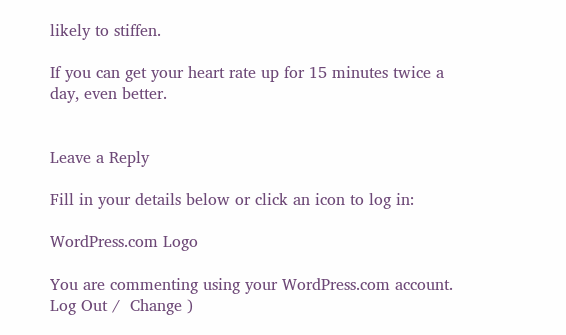likely to stiffen.

If you can get your heart rate up for 15 minutes twice a day, even better.


Leave a Reply

Fill in your details below or click an icon to log in:

WordPress.com Logo

You are commenting using your WordPress.com account. Log Out /  Change )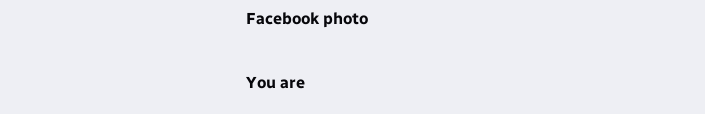Facebook photo

You are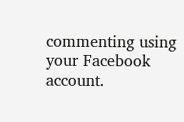commenting using your Facebook account.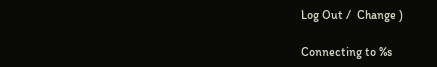Log Out /  Change )

Connecting to %s